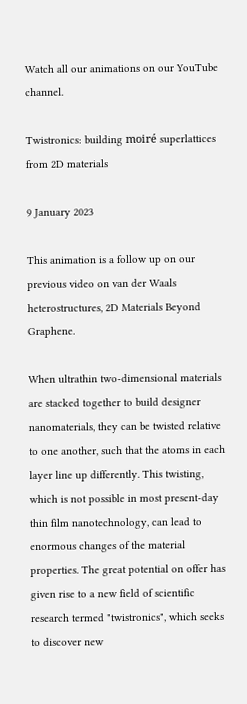Watch all our animations on our YouTube channel.

Twistronics: building moiré superlattices from 2D materials

9 January 2023

This animation is a follow up on our previous video on van der Waals heterostructures, 2D Materials Beyond Graphene.

When ultrathin two-dimensional materials are stacked together to build designer nanomaterials, they can be twisted relative to one another, such that the atoms in each layer line up differently. This twisting, which is not possible in most present-day thin film nanotechnology, can lead to enormous changes of the material properties. The great potential on offer has given rise to a new field of scientific research termed "twistronics", which seeks to discover new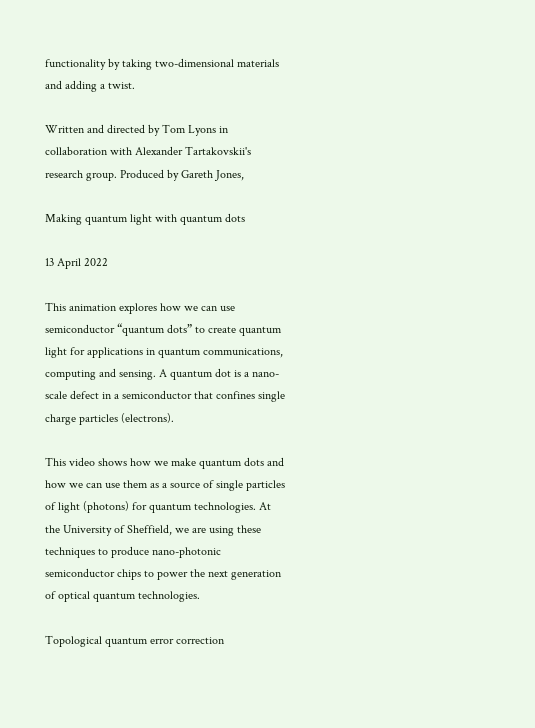functionality by taking two-dimensional materials and adding a twist.

Written and directed by Tom Lyons in collaboration with Alexander Tartakovskii's research group. Produced by Gareth Jones,

Making quantum light with quantum dots

13 April 2022

This animation explores how we can use semiconductor “quantum dots” to create quantum light for applications in quantum communications, computing and sensing. A quantum dot is a nano-scale defect in a semiconductor that confines single charge particles (electrons).

This video shows how we make quantum dots and how we can use them as a source of single particles of light (photons) for quantum technologies. At the University of Sheffield, we are using these techniques to produce nano-photonic semiconductor chips to power the next generation of optical quantum technologies.

Topological quantum error correction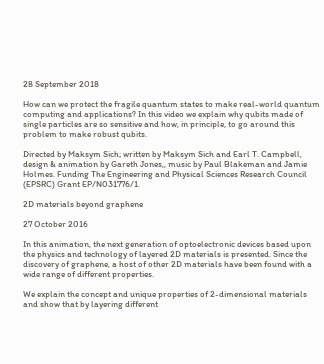28 September 2018

How can we protect the fragile quantum states to make real-world quantum computing and applications? In this video we explain why qubits made of single particles are so sensitive and how, in principle, to go around this problem to make robust qubits.

Directed by Maksym Sich; written by Maksym Sich and Earl T. Campbell, design & animation by Gareth Jones,, music by Paul Blakeman and Jamie Holmes. Funding The Engineering and Physical Sciences Research Council (EPSRC) Grant EP/N031776/1.

2D materials beyond graphene

27 October 2016

In this animation, the next generation of optoelectronic devices based upon the physics and technology of layered 2D materials is presented. Since the discovery of graphene, a host of other 2D materials have been found with a wide range of different properties.

We explain the concept and unique properties of 2-dimensional materials and show that by layering different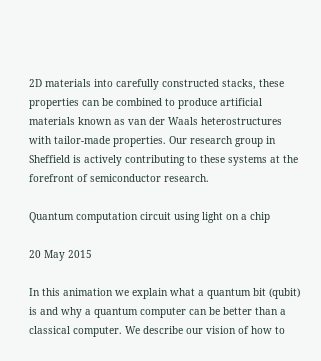2D materials into carefully constructed stacks, these properties can be combined to produce artificial materials known as van der Waals heterostructures with tailor-made properties. Our research group in Sheffield is actively contributing to these systems at the forefront of semiconductor research.

Quantum computation circuit using light on a chip

20 May 2015

In this animation we explain what a quantum bit (qubit) is and why a quantum computer can be better than a classical computer. We describe our vision of how to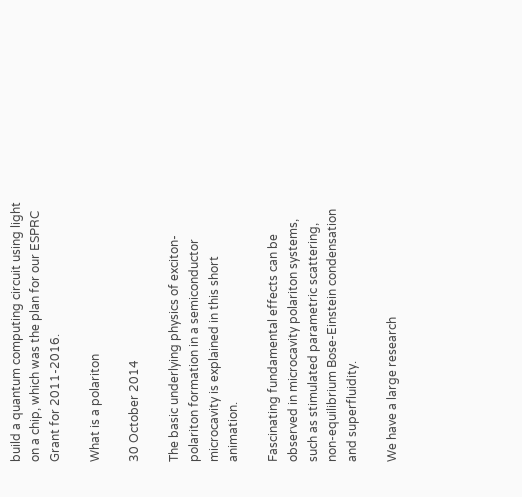build a quantum computing circuit using light on a chip, which was the plan for our ESPRC Grant for 2011-2016.

What is a polariton

30 October 2014

The basic underlying physics of exciton-polariton formation in a semiconductor microcavity is explained in this short animation.

Fascinating fundamental effects can be observed in microcavity polariton systems, such as stimulated parametric scattering, non-equilibrium Bose-Einstein condensation and superfluidity.

We have a large research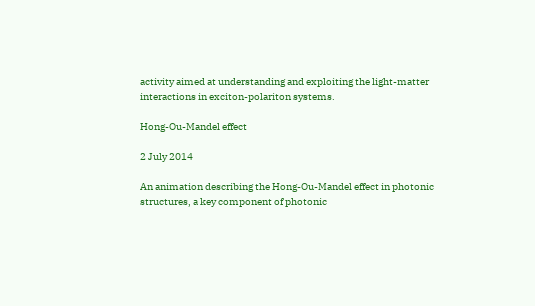activity aimed at understanding and exploiting the light-matter interactions in exciton-polariton systems.

Hong-Ou-Mandel effect

2 July 2014

An animation describing the Hong-Ou-Mandel effect in photonic structures, a key component of photonic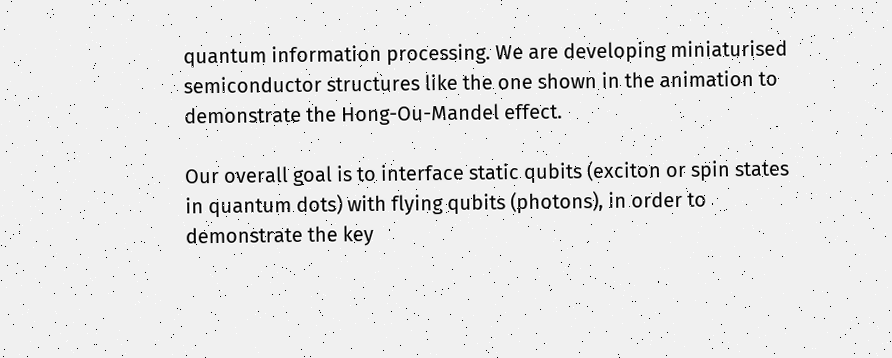quantum information processing. We are developing miniaturised semiconductor structures like the one shown in the animation to demonstrate the Hong-Ou-Mandel effect.

Our overall goal is to interface static qubits (exciton or spin states in quantum dots) with flying qubits (photons), in order to demonstrate the key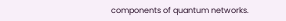components of quantum networks.